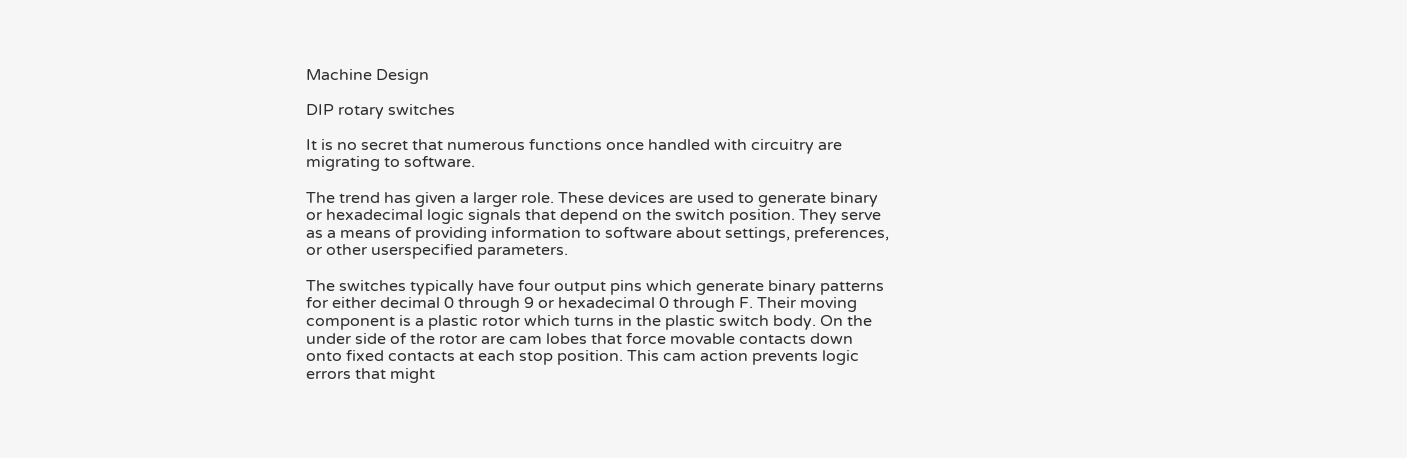Machine Design

DIP rotary switches

It is no secret that numerous functions once handled with circuitry are migrating to software.

The trend has given a larger role. These devices are used to generate binary or hexadecimal logic signals that depend on the switch position. They serve as a means of providing information to software about settings, preferences, or other userspecified parameters.

The switches typically have four output pins which generate binary patterns for either decimal 0 through 9 or hexadecimal 0 through F. Their moving component is a plastic rotor which turns in the plastic switch body. On the under side of the rotor are cam lobes that force movable contacts down onto fixed contacts at each stop position. This cam action prevents logic errors that might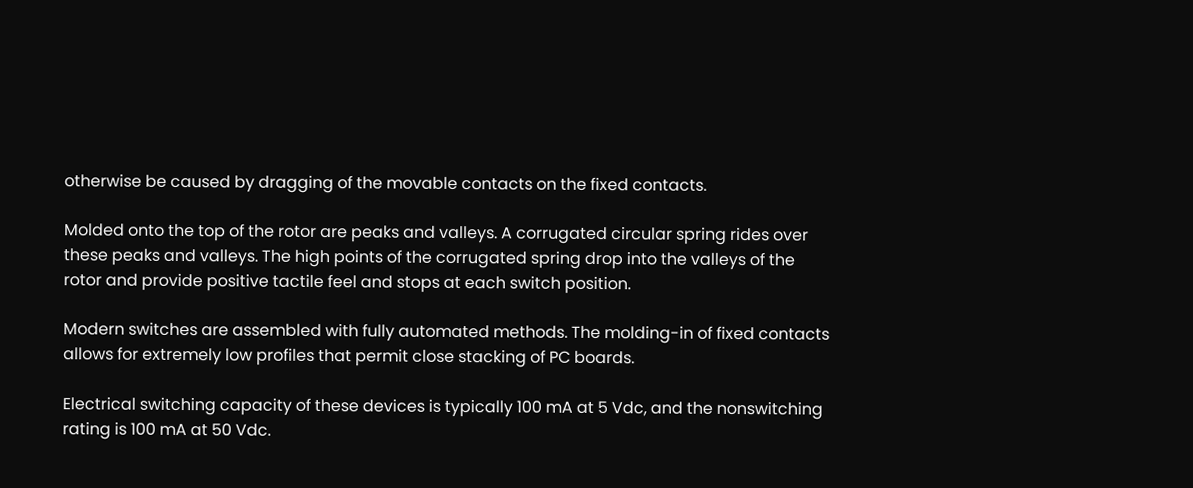otherwise be caused by dragging of the movable contacts on the fixed contacts.

Molded onto the top of the rotor are peaks and valleys. A corrugated circular spring rides over these peaks and valleys. The high points of the corrugated spring drop into the valleys of the rotor and provide positive tactile feel and stops at each switch position.

Modern switches are assembled with fully automated methods. The molding-in of fixed contacts allows for extremely low profiles that permit close stacking of PC boards.

Electrical switching capacity of these devices is typically 100 mA at 5 Vdc, and the nonswitching rating is 100 mA at 50 Vdc.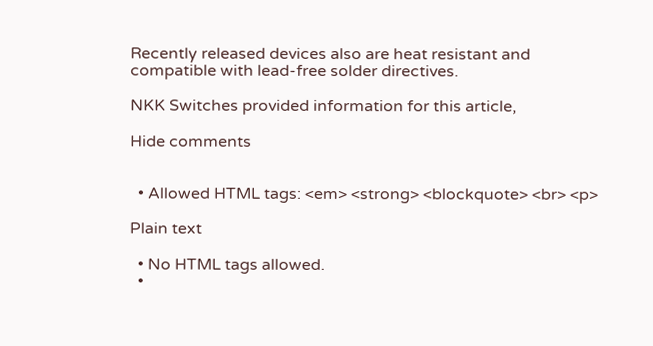Recently released devices also are heat resistant and compatible with lead-free solder directives.

NKK Switches provided information for this article,

Hide comments


  • Allowed HTML tags: <em> <strong> <blockquote> <br> <p>

Plain text

  • No HTML tags allowed.
  •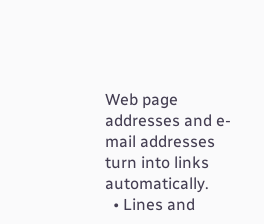Web page addresses and e-mail addresses turn into links automatically.
  • Lines and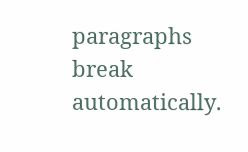paragraphs break automatically.